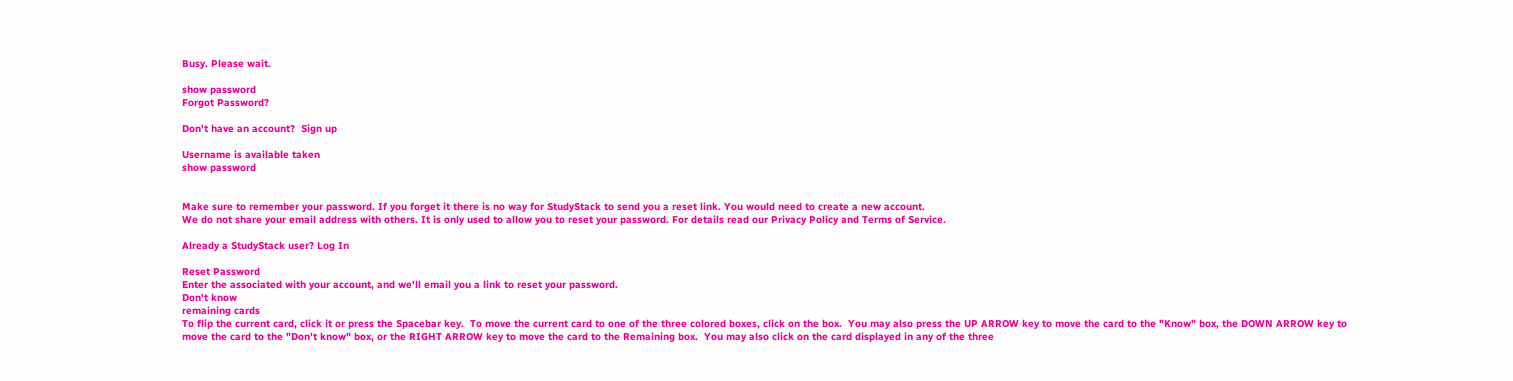Busy. Please wait.

show password
Forgot Password?

Don't have an account?  Sign up

Username is available taken
show password


Make sure to remember your password. If you forget it there is no way for StudyStack to send you a reset link. You would need to create a new account.
We do not share your email address with others. It is only used to allow you to reset your password. For details read our Privacy Policy and Terms of Service.

Already a StudyStack user? Log In

Reset Password
Enter the associated with your account, and we'll email you a link to reset your password.
Don't know
remaining cards
To flip the current card, click it or press the Spacebar key.  To move the current card to one of the three colored boxes, click on the box.  You may also press the UP ARROW key to move the card to the "Know" box, the DOWN ARROW key to move the card to the "Don't know" box, or the RIGHT ARROW key to move the card to the Remaining box.  You may also click on the card displayed in any of the three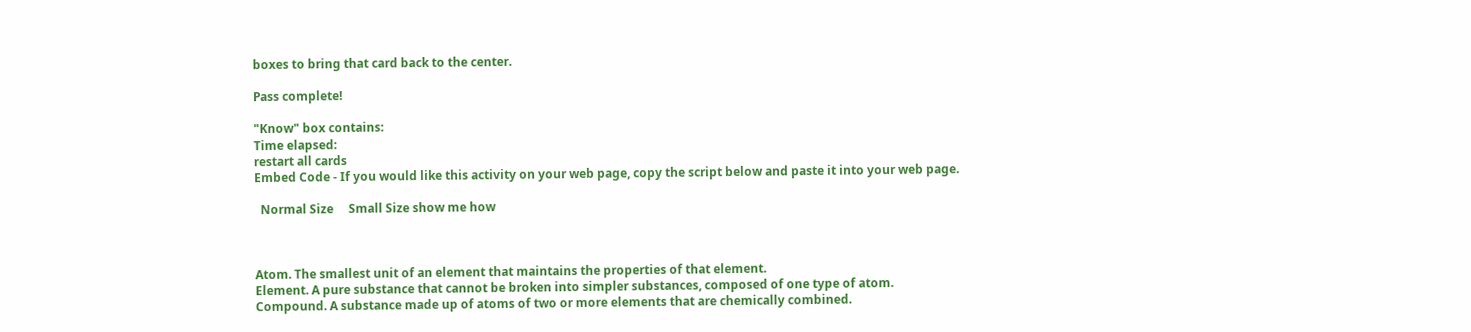boxes to bring that card back to the center.

Pass complete!

"Know" box contains:
Time elapsed:
restart all cards
Embed Code - If you would like this activity on your web page, copy the script below and paste it into your web page.

  Normal Size     Small Size show me how



Atom. The smallest unit of an element that maintains the properties of that element.
Element. A pure substance that cannot be broken into simpler substances, composed of one type of atom.
Compound. A substance made up of atoms of two or more elements that are chemically combined.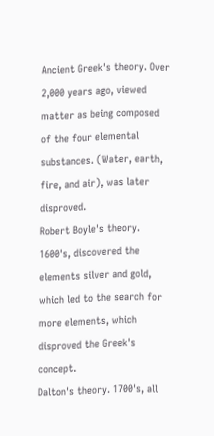Ancient Greek's theory. Over 2,000 years ago, viewed matter as being composed of the four elemental substances. (Water, earth, fire, and air), was later disproved.
Robert Boyle's theory. 1600's, discovered the elements silver and gold, which led to the search for more elements, which disproved the Greek's concept.
Dalton's theory. 1700's, all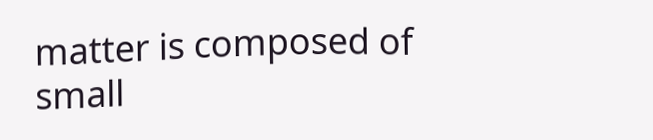matter is composed of small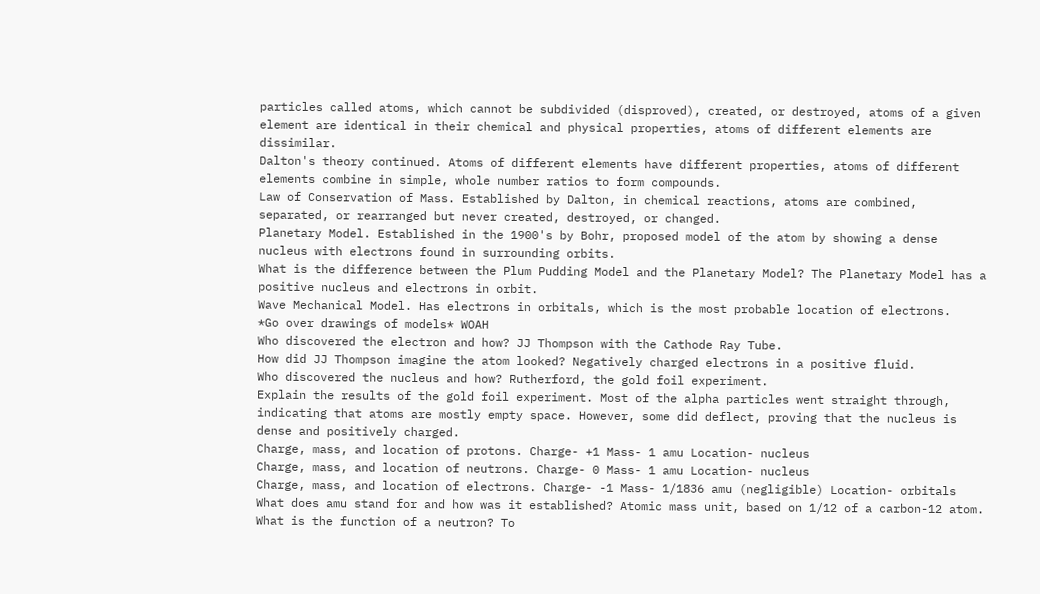particles called atoms, which cannot be subdivided (disproved), created, or destroyed, atoms of a given element are identical in their chemical and physical properties, atoms of different elements are dissimilar.
Dalton's theory continued. Atoms of different elements have different properties, atoms of different elements combine in simple, whole number ratios to form compounds.
Law of Conservation of Mass. Established by Dalton, in chemical reactions, atoms are combined, separated, or rearranged but never created, destroyed, or changed.
Planetary Model. Established in the 1900's by Bohr, proposed model of the atom by showing a dense nucleus with electrons found in surrounding orbits.
What is the difference between the Plum Pudding Model and the Planetary Model? The Planetary Model has a positive nucleus and electrons in orbit.
Wave Mechanical Model. Has electrons in orbitals, which is the most probable location of electrons.
*Go over drawings of models* WOAH
Who discovered the electron and how? JJ Thompson with the Cathode Ray Tube.
How did JJ Thompson imagine the atom looked? Negatively charged electrons in a positive fluid.
Who discovered the nucleus and how? Rutherford, the gold foil experiment.
Explain the results of the gold foil experiment. Most of the alpha particles went straight through, indicating that atoms are mostly empty space. However, some did deflect, proving that the nucleus is dense and positively charged.
Charge, mass, and location of protons. Charge- +1 Mass- 1 amu Location- nucleus
Charge, mass, and location of neutrons. Charge- 0 Mass- 1 amu Location- nucleus
Charge, mass, and location of electrons. Charge- -1 Mass- 1/1836 amu (negligible) Location- orbitals
What does amu stand for and how was it established? Atomic mass unit, based on 1/12 of a carbon-12 atom.
What is the function of a neutron? To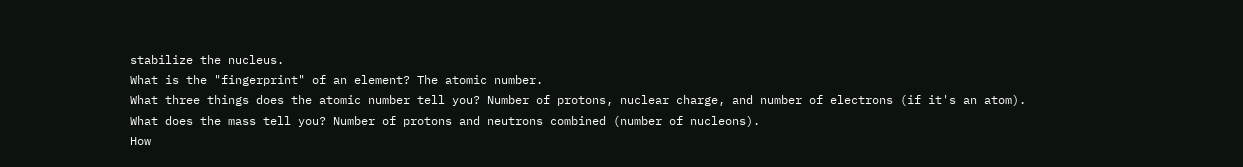stabilize the nucleus.
What is the "fingerprint" of an element? The atomic number.
What three things does the atomic number tell you? Number of protons, nuclear charge, and number of electrons (if it's an atom).
What does the mass tell you? Number of protons and neutrons combined (number of nucleons).
How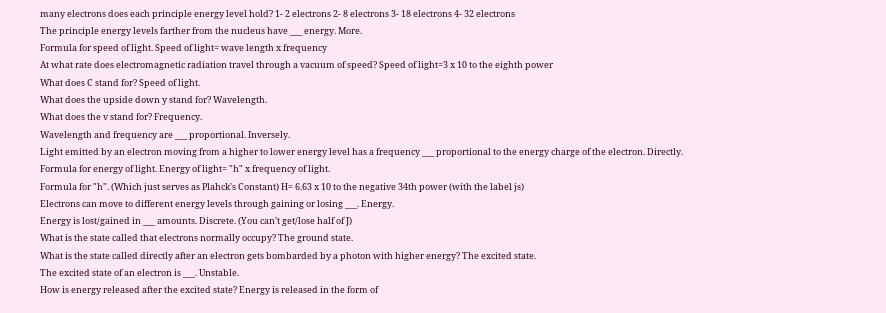many electrons does each principle energy level hold? 1- 2 electrons 2- 8 electrons 3- 18 electrons 4- 32 electrons
The principle energy levels farther from the nucleus have ___ energy. More.
Formula for speed of light. Speed of light= wave length x frequency
At what rate does electromagnetic radiation travel through a vacuum of speed? Speed of light=3 x 10 to the eighth power
What does C stand for? Speed of light.
What does the upside down y stand for? Wavelength.
What does the v stand for? Frequency.
Wavelength and frequency are ___ proportional. Inversely.
Light emitted by an electron moving from a higher to lower energy level has a frequency ___ proportional to the energy charge of the electron. Directly.
Formula for energy of light. Energy of light= "h" x frequency of light.
Formula for "h". (Which just serves as Plahck's Constant) H= 6.63 x 10 to the negative 34th power (with the label js)
Electrons can move to different energy levels through gaining or losing ___. Energy.
Energy is lost/gained in ___ amounts. Discrete. (You can't get/lose half of J)
What is the state called that electrons normally occupy? The ground state.
What is the state called directly after an electron gets bombarded by a photon with higher energy? The excited state.
The excited state of an electron is ___. Unstable.
How is energy released after the excited state? Energy is released in the form of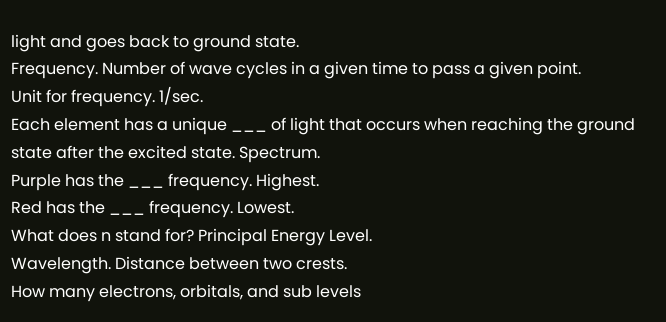light and goes back to ground state.
Frequency. Number of wave cycles in a given time to pass a given point.
Unit for frequency. 1/sec.
Each element has a unique ___ of light that occurs when reaching the ground state after the excited state. Spectrum.
Purple has the ___ frequency. Highest.
Red has the ___ frequency. Lowest.
What does n stand for? Principal Energy Level.
Wavelength. Distance between two crests.
How many electrons, orbitals, and sub levels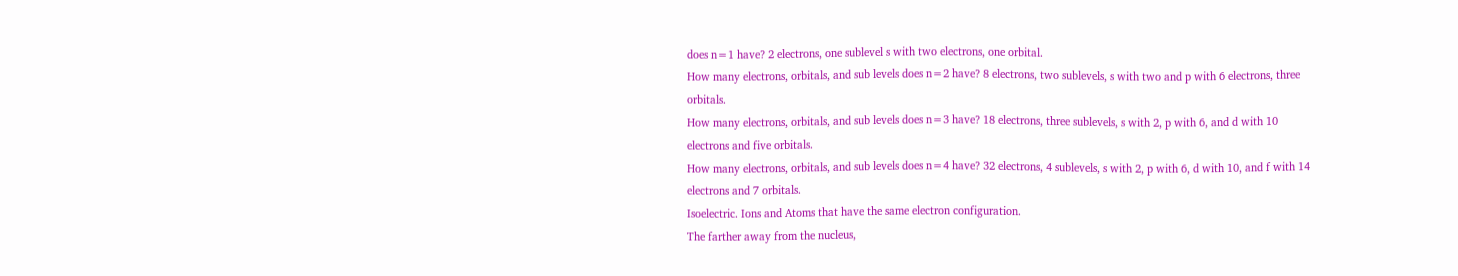does n=1 have? 2 electrons, one sublevel s with two electrons, one orbital.
How many electrons, orbitals, and sub levels does n=2 have? 8 electrons, two sublevels, s with two and p with 6 electrons, three orbitals.
How many electrons, orbitals, and sub levels does n=3 have? 18 electrons, three sublevels, s with 2, p with 6, and d with 10 electrons and five orbitals.
How many electrons, orbitals, and sub levels does n=4 have? 32 electrons, 4 sublevels, s with 2, p with 6, d with 10, and f with 14 electrons and 7 orbitals.
Isoelectric. Ions and Atoms that have the same electron configuration.
The farther away from the nucleus,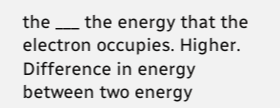the ___ the energy that the electron occupies. Higher.
Difference in energy between two energy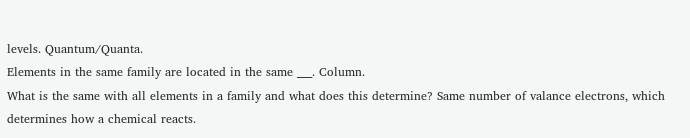levels. Quantum/Quanta.
Elements in the same family are located in the same ___. Column.
What is the same with all elements in a family and what does this determine? Same number of valance electrons, which determines how a chemical reacts.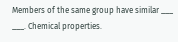Members of the same group have similar ___ ___. Chemical properties.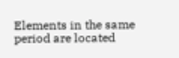Elements in the same period are located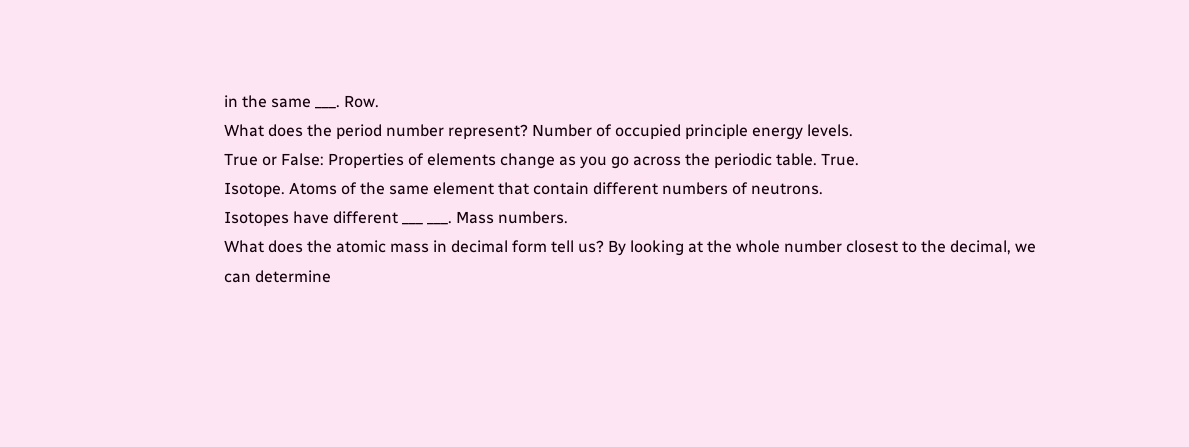in the same ___. Row.
What does the period number represent? Number of occupied principle energy levels.
True or False: Properties of elements change as you go across the periodic table. True.
Isotope. Atoms of the same element that contain different numbers of neutrons.
Isotopes have different ___ ___. Mass numbers.
What does the atomic mass in decimal form tell us? By looking at the whole number closest to the decimal, we can determine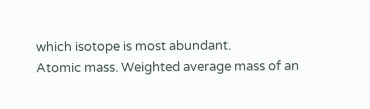which isotope is most abundant.
Atomic mass. Weighted average mass of an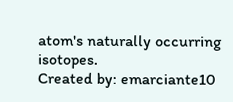atom's naturally occurring isotopes.
Created by: emarciante10